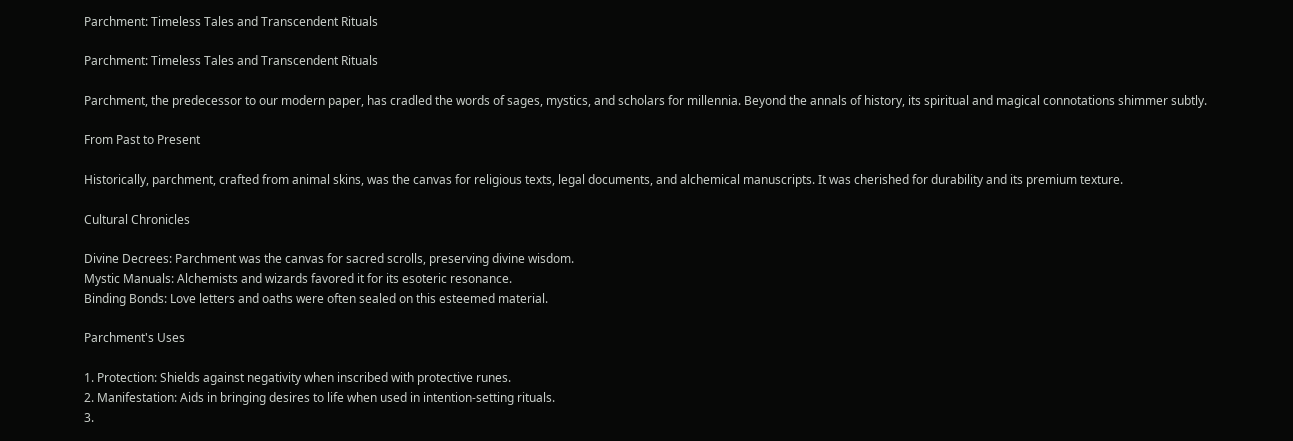Parchment: Timeless Tales and Transcendent Rituals

Parchment: Timeless Tales and Transcendent Rituals

Parchment, the predecessor to our modern paper, has cradled the words of sages, mystics, and scholars for millennia. Beyond the annals of history, its spiritual and magical connotations shimmer subtly.

From Past to Present

Historically, parchment, crafted from animal skins, was the canvas for religious texts, legal documents, and alchemical manuscripts. It was cherished for durability and its premium texture.

Cultural Chronicles

Divine Decrees: Parchment was the canvas for sacred scrolls, preserving divine wisdom.
Mystic Manuals: Alchemists and wizards favored it for its esoteric resonance.
Binding Bonds: Love letters and oaths were often sealed on this esteemed material.

Parchment's Uses

1. Protection: Shields against negativity when inscribed with protective runes.
2. Manifestation: Aids in bringing desires to life when used in intention-setting rituals.
3.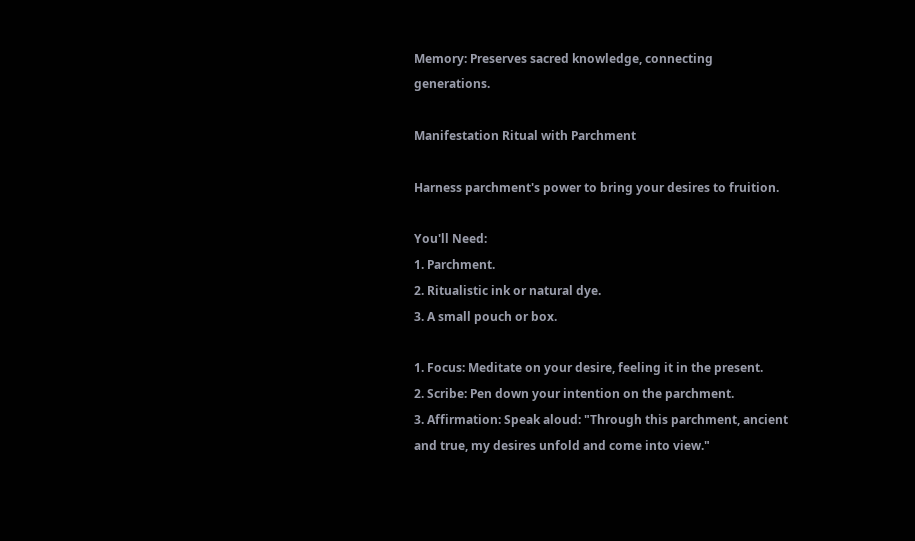Memory: Preserves sacred knowledge, connecting generations.

Manifestation Ritual with Parchment

Harness parchment's power to bring your desires to fruition.

You'll Need:
1. Parchment.
2. Ritualistic ink or natural dye.
3. A small pouch or box.

1. Focus: Meditate on your desire, feeling it in the present.
2. Scribe: Pen down your intention on the parchment.
3. Affirmation: Speak aloud: "Through this parchment, ancient and true, my desires unfold and come into view."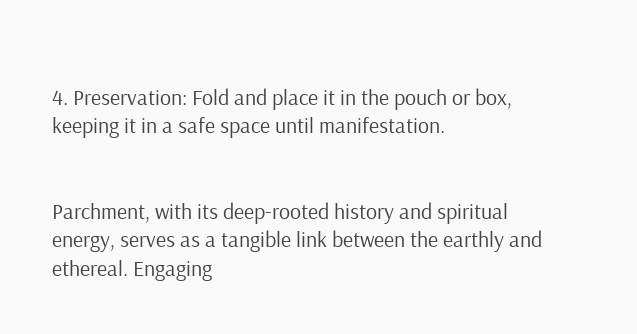4. Preservation: Fold and place it in the pouch or box, keeping it in a safe space until manifestation.


Parchment, with its deep-rooted history and spiritual energy, serves as a tangible link between the earthly and ethereal. Engaging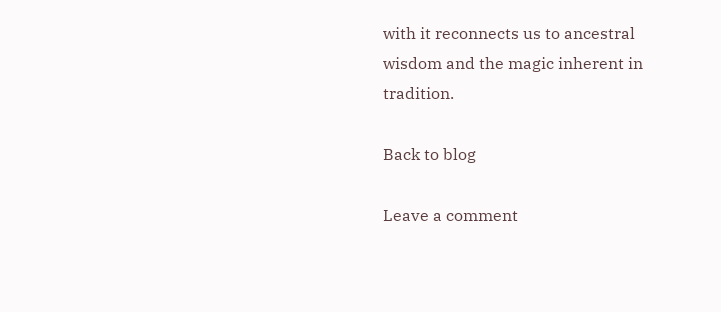with it reconnects us to ancestral wisdom and the magic inherent in tradition.

Back to blog

Leave a comment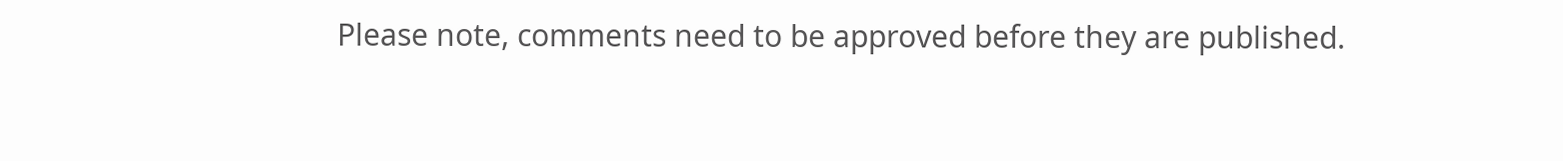Please note, comments need to be approved before they are published.